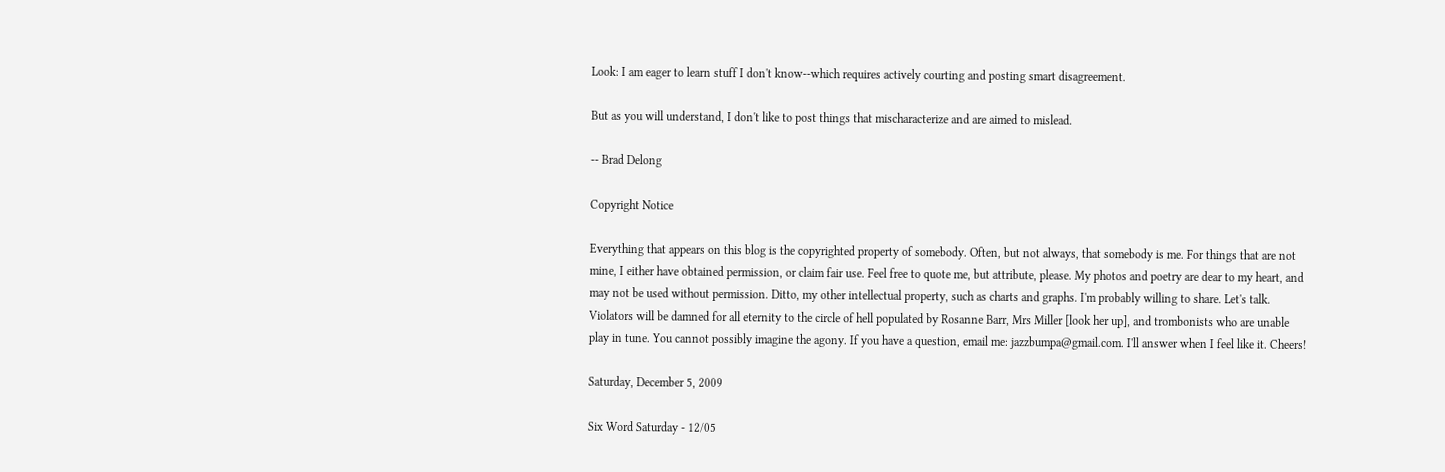Look: I am eager to learn stuff I don't know--which requires actively courting and posting smart disagreement.

But as you will understand, I don't like to post things that mischaracterize and are aimed to mislead.

-- Brad Delong

Copyright Notice

Everything that appears on this blog is the copyrighted property of somebody. Often, but not always, that somebody is me. For things that are not mine, I either have obtained permission, or claim fair use. Feel free to quote me, but attribute, please. My photos and poetry are dear to my heart, and may not be used without permission. Ditto, my other intellectual property, such as charts and graphs. I'm probably willing to share. Let's talk. Violators will be damned for all eternity to the circle of hell populated by Rosanne Barr, Mrs Miller [look her up], and trombonists who are unable play in tune. You cannot possibly imagine the agony. If you have a question, email me: jazzbumpa@gmail.com. I'll answer when I feel like it. Cheers!

Saturday, December 5, 2009

Six Word Saturday - 12/05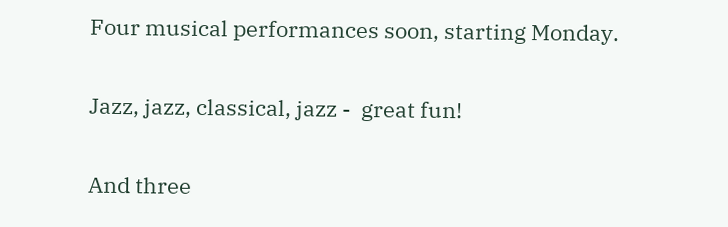Four musical performances soon, starting Monday.

Jazz, jazz, classical, jazz -  great fun!

And three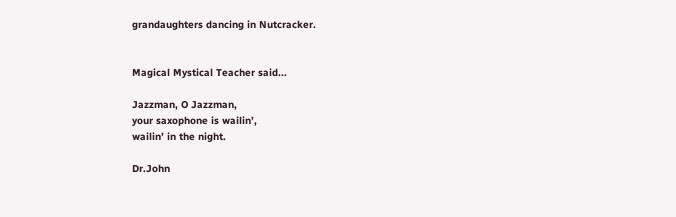grandaughters dancing in Nutcracker.


Magical Mystical Teacher said...

Jazzman, O Jazzman,
your saxophone is wailin’,
wailin’ in the night.

Dr.John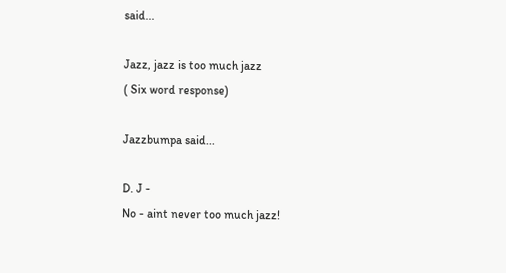said...

Jazz, jazz is too much jazz
( Six word response)

Jazzbumpa said...

D. J -
No - aint never too much jazz!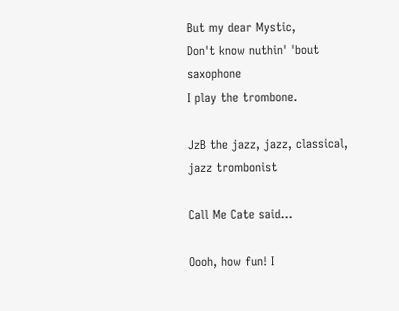But my dear Mystic,
Don't know nuthin' 'bout saxophone
I play the trombone.

JzB the jazz, jazz, classical, jazz trombonist

Call Me Cate said...

Oooh, how fun! I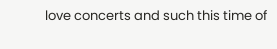love concerts and such this time of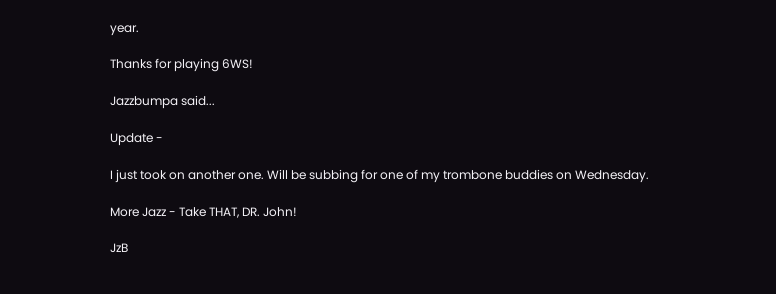year.

Thanks for playing 6WS!

Jazzbumpa said...

Update -

I just took on another one. Will be subbing for one of my trombone buddies on Wednesday.

More Jazz - Take THAT, DR. John!

JzB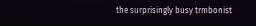the surprisingly busy trmbonist